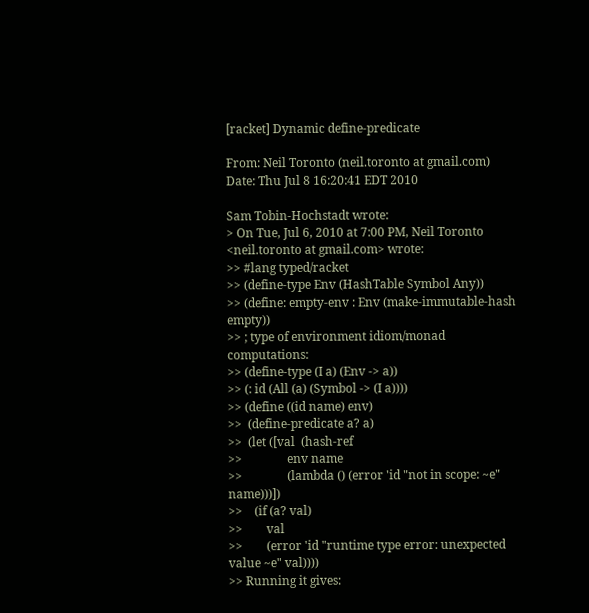[racket] Dynamic define-predicate

From: Neil Toronto (neil.toronto at gmail.com)
Date: Thu Jul 8 16:20:41 EDT 2010

Sam Tobin-Hochstadt wrote:
> On Tue, Jul 6, 2010 at 7:00 PM, Neil Toronto <neil.toronto at gmail.com> wrote:
>> #lang typed/racket
>> (define-type Env (HashTable Symbol Any))
>> (define: empty-env : Env (make-immutable-hash empty))
>> ; type of environment idiom/monad computations:
>> (define-type (I a) (Env -> a))
>> (: id (All (a) (Symbol -> (I a))))
>> (define ((id name) env)
>>  (define-predicate a? a)
>>  (let ([val  (hash-ref
>>               env name
>>               (lambda () (error 'id "not in scope: ~e" name)))])
>>    (if (a? val)
>>        val
>>        (error 'id "runtime type error: unexpected value ~e" val))))
>> Running it gives: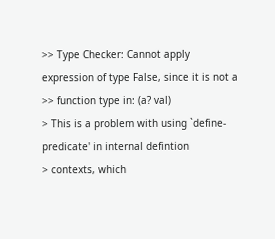>> Type Checker: Cannot apply expression of type False, since it is not a
>> function type in: (a? val)
> This is a problem with using `define-predicate' in internal defintion
> contexts, which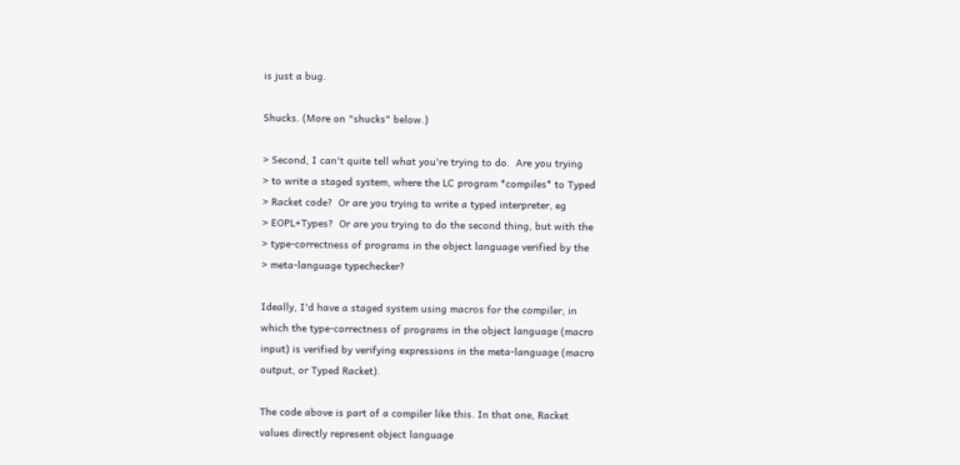is just a bug.

Shucks. (More on "shucks" below.)

> Second, I can't quite tell what you're trying to do.  Are you trying
> to write a staged system, where the LC program *compiles* to Typed
> Racket code?  Or are you trying to write a typed interpreter, eg
> EOPL+Types?  Or are you trying to do the second thing, but with the
> type-correctness of programs in the object language verified by the
> meta-language typechecker?

Ideally, I'd have a staged system using macros for the compiler, in
which the type-correctness of programs in the object language (macro
input) is verified by verifying expressions in the meta-language (macro
output, or Typed Racket).

The code above is part of a compiler like this. In that one, Racket
values directly represent object language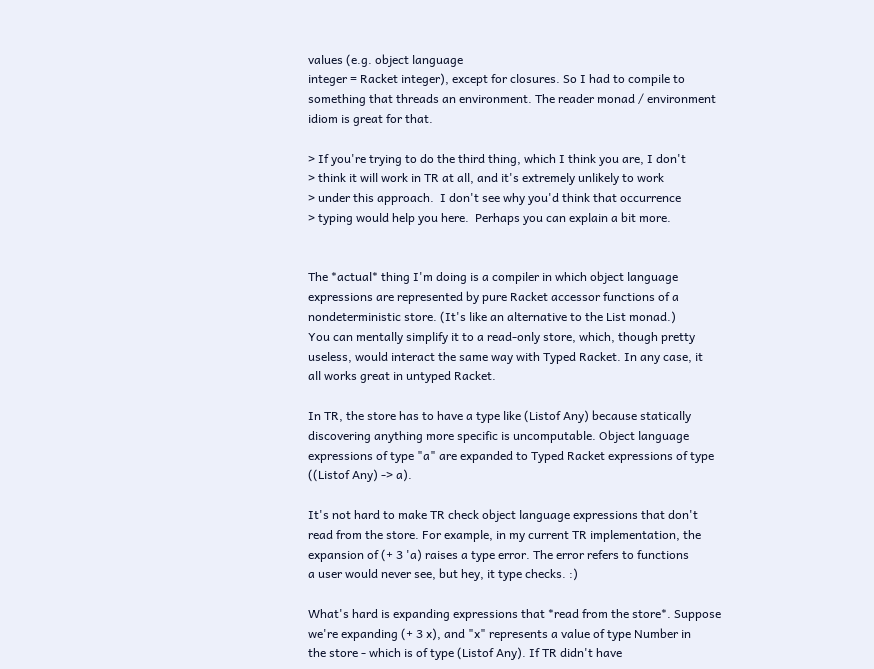values (e.g. object language
integer = Racket integer), except for closures. So I had to compile to
something that threads an environment. The reader monad / environment
idiom is great for that.

> If you're trying to do the third thing, which I think you are, I don't
> think it will work in TR at all, and it's extremely unlikely to work
> under this approach.  I don't see why you'd think that occurrence
> typing would help you here.  Perhaps you can explain a bit more.


The *actual* thing I'm doing is a compiler in which object language
expressions are represented by pure Racket accessor functions of a
nondeterministic store. (It's like an alternative to the List monad.)
You can mentally simplify it to a read-only store, which, though pretty
useless, would interact the same way with Typed Racket. In any case, it
all works great in untyped Racket.

In TR, the store has to have a type like (Listof Any) because statically
discovering anything more specific is uncomputable. Object language
expressions of type "a" are expanded to Typed Racket expressions of type
((Listof Any) -> a).

It's not hard to make TR check object language expressions that don't
read from the store. For example, in my current TR implementation, the
expansion of (+ 3 'a) raises a type error. The error refers to functions
a user would never see, but hey, it type checks. :)

What's hard is expanding expressions that *read from the store*. Suppose
we're expanding (+ 3 x), and "x" represents a value of type Number in
the store - which is of type (Listof Any). If TR didn't have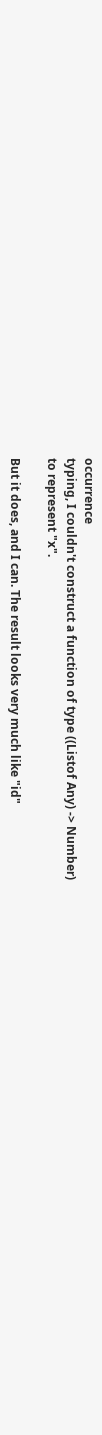occurrence
typing, I couldn't construct a function of type ((Listof Any) -> Number)
to represent "x".

But it does, and I can. The result looks very much like "id"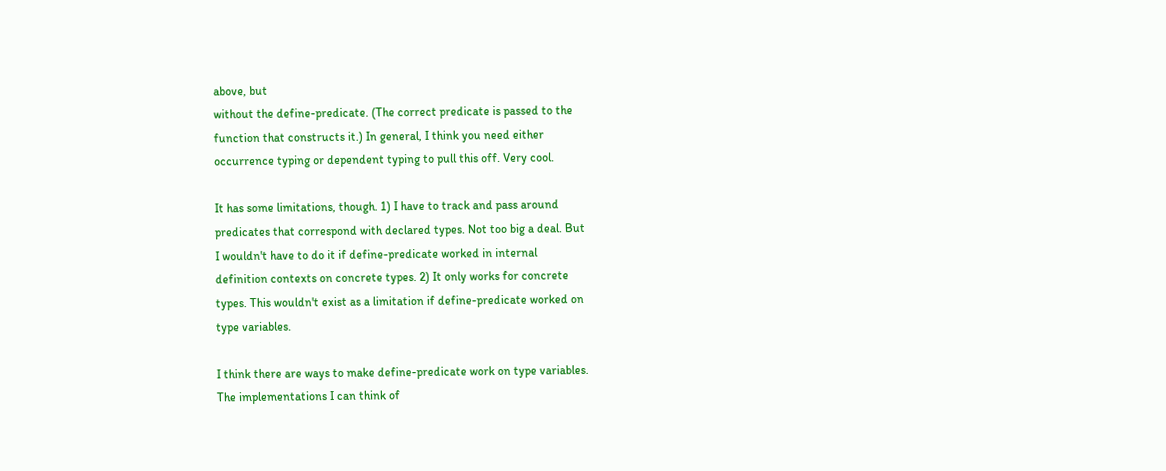above, but
without the define-predicate. (The correct predicate is passed to the
function that constructs it.) In general, I think you need either
occurrence typing or dependent typing to pull this off. Very cool.

It has some limitations, though. 1) I have to track and pass around
predicates that correspond with declared types. Not too big a deal. But
I wouldn't have to do it if define-predicate worked in internal
definition contexts on concrete types. 2) It only works for concrete
types. This wouldn't exist as a limitation if define-predicate worked on
type variables.

I think there are ways to make define-predicate work on type variables.
The implementations I can think of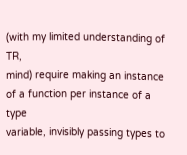(with my limited understanding of TR,
mind) require making an instance of a function per instance of a type
variable, invisibly passing types to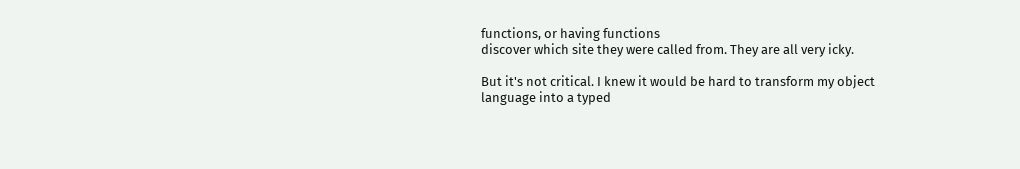functions, or having functions
discover which site they were called from. They are all very icky.

But it's not critical. I knew it would be hard to transform my object
language into a typed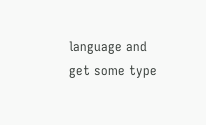language and get some type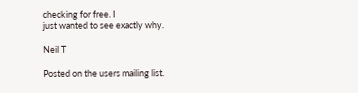checking for free. I
just wanted to see exactly why.

Neil T

Posted on the users mailing list.